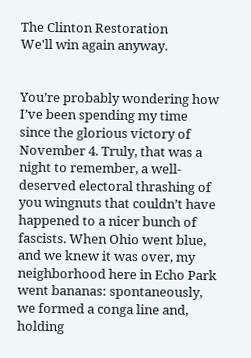The Clinton Restoration
We'll win again anyway.


You’re probably wondering how I’ve been spending my time since the glorious victory of November 4. Truly, that was a night to remember, a well-deserved electoral thrashing of you wingnuts that couldn’t have happened to a nicer bunch of fascists. When Ohio went blue, and we knew it was over, my neighborhood here in Echo Park went bananas: spontaneously, we formed a conga line and, holding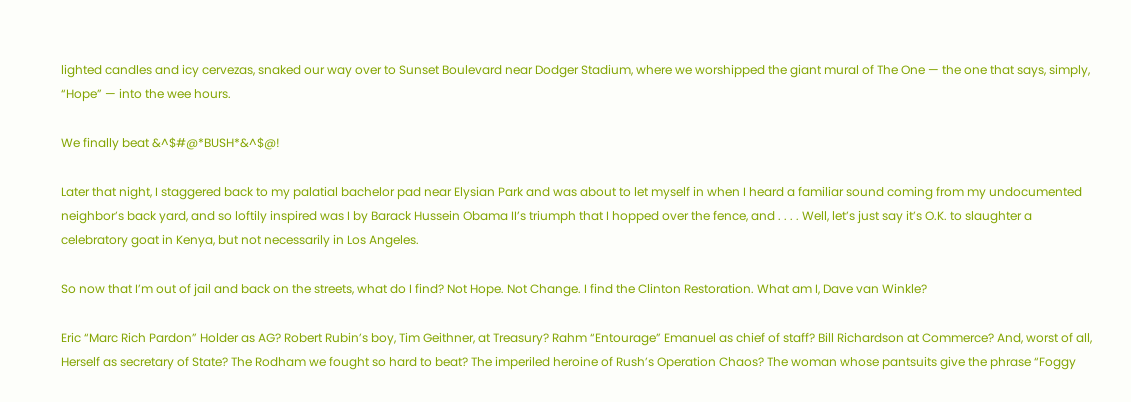lighted candles and icy cervezas, snaked our way over to Sunset Boulevard near Dodger Stadium, where we worshipped the giant mural of The One — the one that says, simply, “Hope” — into the wee hours.

We finally beat &^$#@*BUSH*&^$@!

Later that night, I staggered back to my palatial bachelor pad near Elysian Park and was about to let myself in when I heard a familiar sound coming from my undocumented neighbor’s back yard, and so loftily inspired was I by Barack Hussein Obama II’s triumph that I hopped over the fence, and . . . . Well, let’s just say it’s O.K. to slaughter a celebratory goat in Kenya, but not necessarily in Los Angeles.

So now that I’m out of jail and back on the streets, what do I find? Not Hope. Not Change. I find the Clinton Restoration. What am I, Dave van Winkle?

Eric “Marc Rich Pardon” Holder as AG? Robert Rubin’s boy, Tim Geithner, at Treasury? Rahm “Entourage” Emanuel as chief of staff? Bill Richardson at Commerce? And, worst of all, Herself as secretary of State? The Rodham we fought so hard to beat? The imperiled heroine of Rush’s Operation Chaos? The woman whose pantsuits give the phrase “Foggy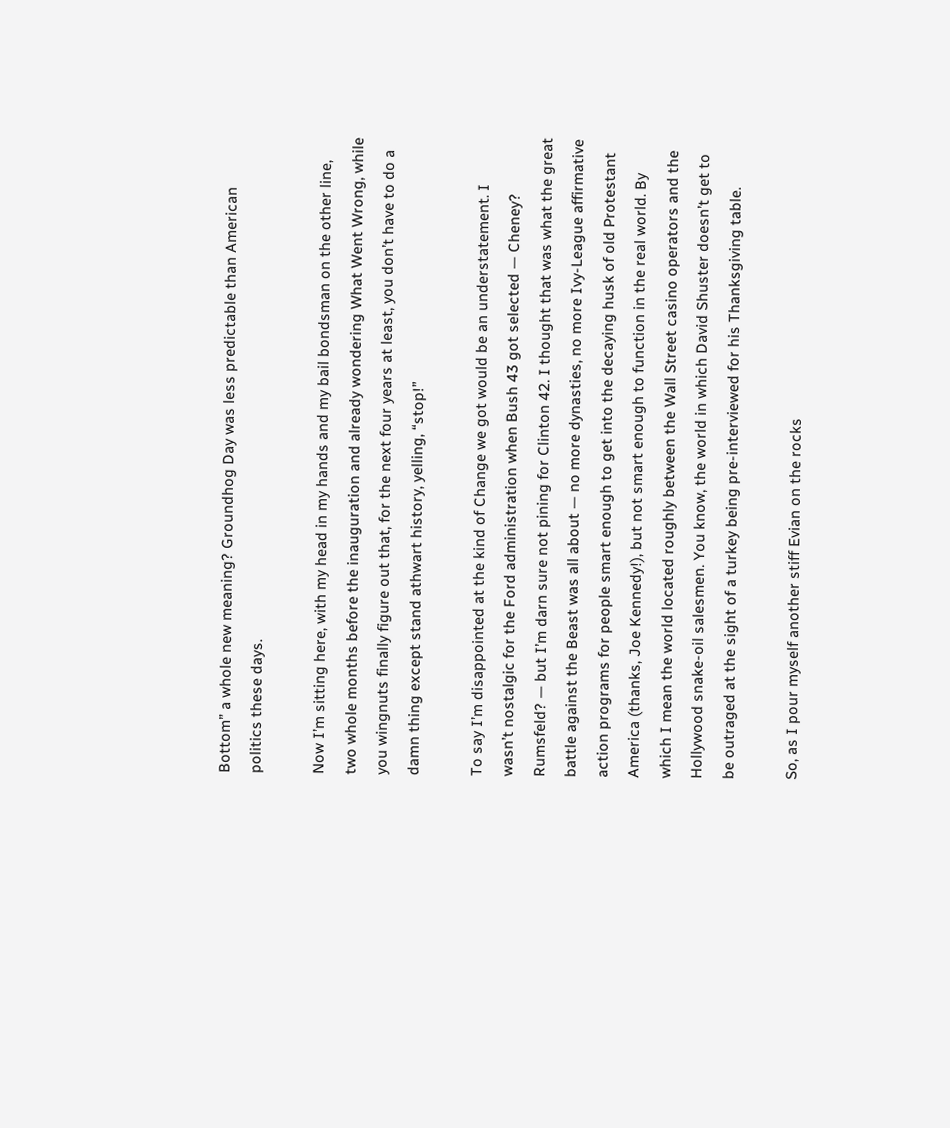Bottom” a whole new meaning? Groundhog Day was less predictable than American politics these days.

Now I’m sitting here, with my head in my hands and my bail bondsman on the other line, two whole months before the inauguration and already wondering What Went Wrong, while you wingnuts finally figure out that, for the next four years at least, you don’t have to do a damn thing except stand athwart history, yelling, “stop!”

To say I’m disappointed at the kind of Change we got would be an understatement. I wasn’t nostalgic for the Ford administration when Bush 43 got selected — Cheney? Rumsfeld? — but I’m darn sure not pining for Clinton 42. I thought that was what the great battle against the Beast was all about — no more dynasties, no more Ivy-League affirmative action programs for people smart enough to get into the decaying husk of old Protestant America (thanks, Joe Kennedy!), but not smart enough to function in the real world. By which I mean the world located roughly between the Wall Street casino operators and the Hollywood snake-oil salesmen. You know, the world in which David Shuster doesn’t get to be outraged at the sight of a turkey being pre-interviewed for his Thanksgiving table.

So, as I pour myself another stiff Evian on the rocks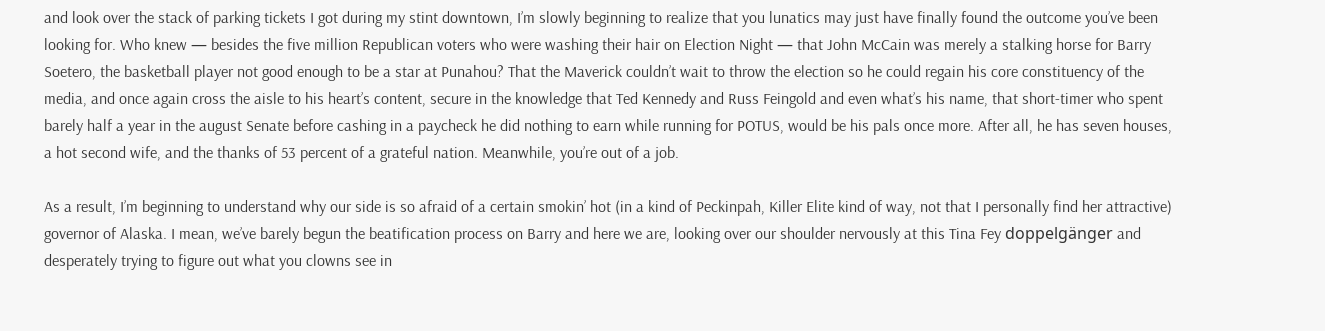and look over the stack of parking tickets I got during my stint downtown, I’m slowly beginning to realize that you lunatics may just have finally found the outcome you’ve been looking for. Who knew — besides the five million Republican voters who were washing their hair on Election Night — that John McCain was merely a stalking horse for Barry Soetero, the basketball player not good enough to be a star at Punahou? That the Maverick couldn’t wait to throw the election so he could regain his core constituency of the media, and once again cross the aisle to his heart’s content, secure in the knowledge that Ted Kennedy and Russ Feingold and even what’s his name, that short-timer who spent barely half a year in the august Senate before cashing in a paycheck he did nothing to earn while running for POTUS, would be his pals once more. After all, he has seven houses, a hot second wife, and the thanks of 53 percent of a grateful nation. Meanwhile, you’re out of a job.

As a result, I’m beginning to understand why our side is so afraid of a certain smokin’ hot (in a kind of Peckinpah, Killer Elite kind of way, not that I personally find her attractive) governor of Alaska. I mean, we’ve barely begun the beatification process on Barry and here we are, looking over our shoulder nervously at this Tina Fey doppelgänger and desperately trying to figure out what you clowns see in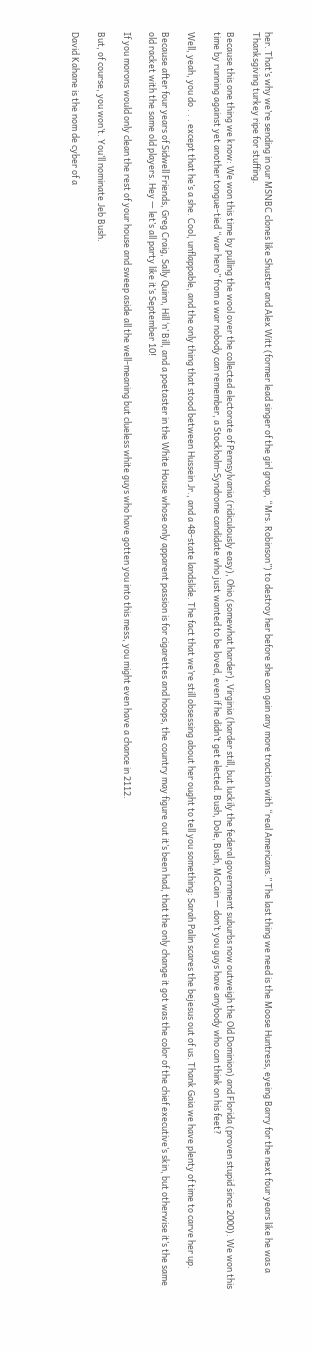her. That’s why we’re sending in our MSNBC clones like Shuster and Alex Witt (former lead singer of the girl group, “Mrs. Robinson”) to destroy her before she can gain any more traction with “real Americans.” The last thing we need is the Moose Huntress, eyeing Barry for the next four years like he was a Thanksgiving turkey ripe for stuffing.

Because this one thing we know: We won this time by pulling the wool over the collected electorate of Pennsylvania (ridiculously easy), Ohio (somewhat harder), Virginia (harder still, but luckily the federal government suburbs now outweigh the Old Dominion) and Florida (proven stupid since 2000). We won this time by running against yet another tongue-tied “war hero” from a war nobody can remember, a Stockholm-Syndrome candidate who just wanted to be loved, even if he didn’t get elected. Bush, Dole, Bush, McCain — don’t you guys have anybody who can think on his feet?

Well, yeah, you do . . . except that he’s a she. Cool, unflappable, and the only thing that stood between Hussein Jr., and a 48-state landslide. The fact that we’re still obsessing about her ought to tell you something: Sarah Palin scares the bejesus out of us. Thank Gaia we have plenty of time to carve her up.

Because after four years of Sidwell Friends, Greg Craig, Sally Quinn, Hill ‘n’ Bill, and a poetaster in the White House whose only apparent passion is for cigarettes and hoops, the country may figure out it’s been had, that the only change it got was the color of the chief executive’s skin, but otherwise it’s the same old racket with the same old players. Hey — let’s all party like it’s September 10!

If you morons would only clean the rest of your house and sweep aside all the well-meaning but clueless white guys who have gotten you into this mess, you might even have a chance in 2112.

But, of course, you won’t. You’ll nominate Jeb Bush.

David Kahane is the nom de cyber of a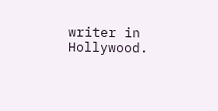writer in Hollywood.